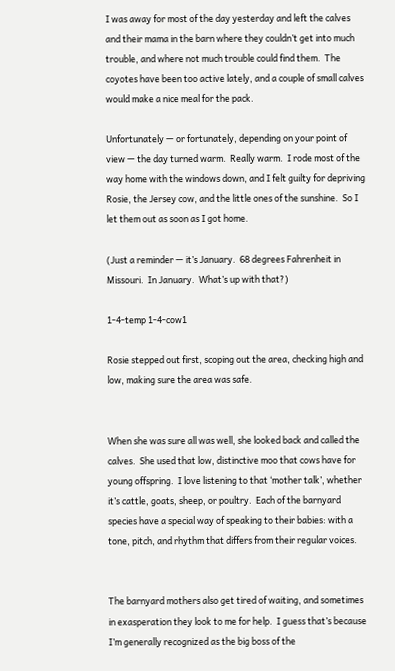I was away for most of the day yesterday and left the calves and their mama in the barn where they couldn’t get into much trouble, and where not much trouble could find them.  The coyotes have been too active lately, and a couple of small calves would make a nice meal for the pack.

Unfortunately — or fortunately, depending on your point of view — the day turned warm.  Really warm.  I rode most of the way home with the windows down, and I felt guilty for depriving Rosie, the Jersey cow, and the little ones of the sunshine.  So I let them out as soon as I got home.

(Just a reminder — it’s January.  68 degrees Fahrenheit in Missouri.  In January.  What’s up with that?)

1-4-temp 1-4-cow1

Rosie stepped out first, scoping out the area, checking high and low, making sure the area was safe.


When she was sure all was well, she looked back and called the calves.  She used that low, distinctive moo that cows have for young offspring.  I love listening to that ‘mother talk’, whether it’s cattle, goats, sheep, or poultry.  Each of the barnyard species have a special way of speaking to their babies: with a tone, pitch, and rhythm that differs from their regular voices.


The barnyard mothers also get tired of waiting, and sometimes in exasperation they look to me for help.  I guess that’s because I’m generally recognized as the big boss of the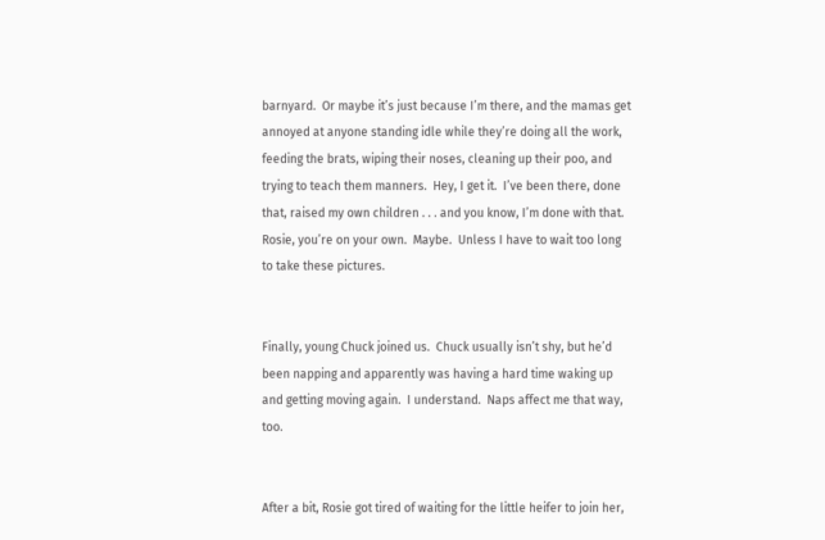barnyard.  Or maybe it’s just because I’m there, and the mamas get annoyed at anyone standing idle while they’re doing all the work, feeding the brats, wiping their noses, cleaning up their poo, and trying to teach them manners.  Hey, I get it.  I’ve been there, done that, raised my own children . . . and you know, I’m done with that.  Rosie, you’re on your own.  Maybe.  Unless I have to wait too long to take these pictures.


Finally, young Chuck joined us.  Chuck usually isn’t shy, but he’d been napping and apparently was having a hard time waking up and getting moving again.  I understand.  Naps affect me that way, too.


After a bit, Rosie got tired of waiting for the little heifer to join her,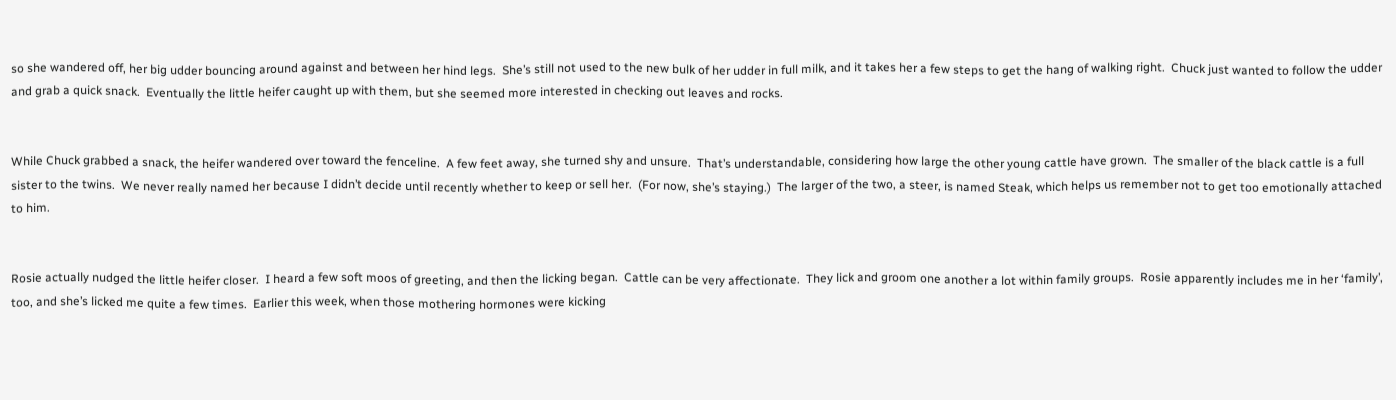so she wandered off, her big udder bouncing around against and between her hind legs.  She’s still not used to the new bulk of her udder in full milk, and it takes her a few steps to get the hang of walking right.  Chuck just wanted to follow the udder and grab a quick snack.  Eventually the little heifer caught up with them, but she seemed more interested in checking out leaves and rocks.


While Chuck grabbed a snack, the heifer wandered over toward the fenceline.  A few feet away, she turned shy and unsure.  That’s understandable, considering how large the other young cattle have grown.  The smaller of the black cattle is a full sister to the twins.  We never really named her because I didn’t decide until recently whether to keep or sell her.  (For now, she’s staying.)  The larger of the two, a steer, is named Steak, which helps us remember not to get too emotionally attached to him.


Rosie actually nudged the little heifer closer.  I heard a few soft moos of greeting, and then the licking began.  Cattle can be very affectionate.  They lick and groom one another a lot within family groups.  Rosie apparently includes me in her ‘family’, too, and she’s licked me quite a few times.  Earlier this week, when those mothering hormones were kicking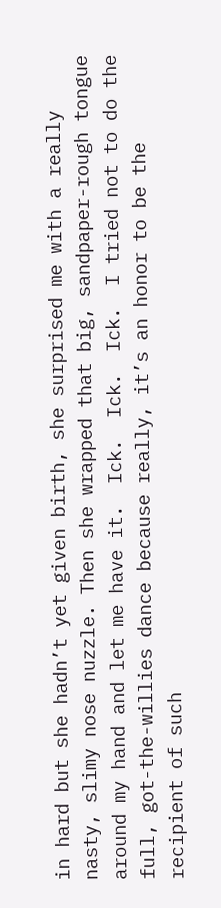in hard but she hadn’t yet given birth, she surprised me with a really nasty, slimy nose nuzzle. Then she wrapped that big, sandpaper-rough tongue around my hand and let me have it.  Ick.  Ick.  Ick.  I tried not to do the full, got-the-willies dance because really, it’s an honor to be the recipient of such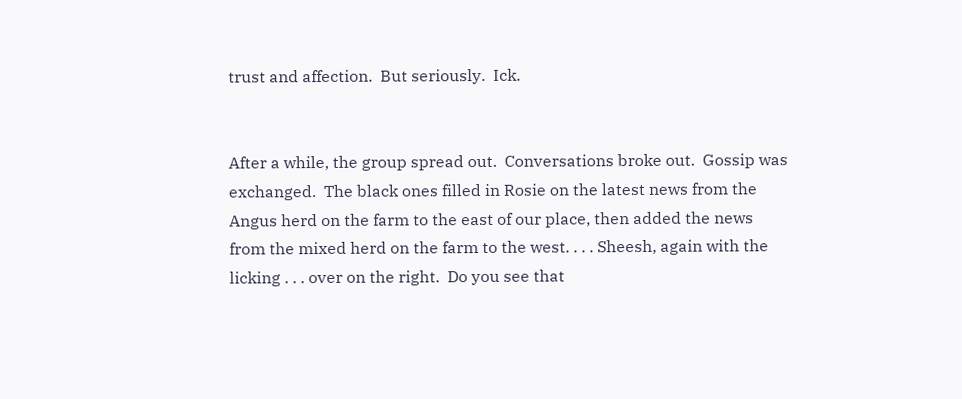trust and affection.  But seriously.  Ick.


After a while, the group spread out.  Conversations broke out.  Gossip was exchanged.  The black ones filled in Rosie on the latest news from the Angus herd on the farm to the east of our place, then added the news from the mixed herd on the farm to the west. . . . Sheesh, again with the licking . . . over on the right.  Do you see that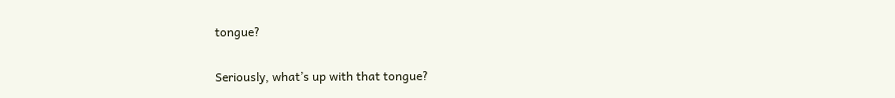tongue?


Seriously, what’s up with that tongue?